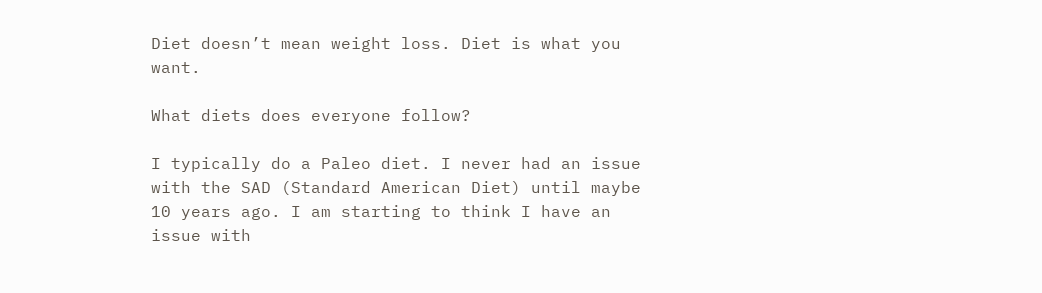Diet doesn’t mean weight loss. Diet is what you want.

What diets does everyone follow?

I typically do a Paleo diet. I never had an issue with the SAD (Standard American Diet) until maybe 10 years ago. I am starting to think I have an issue with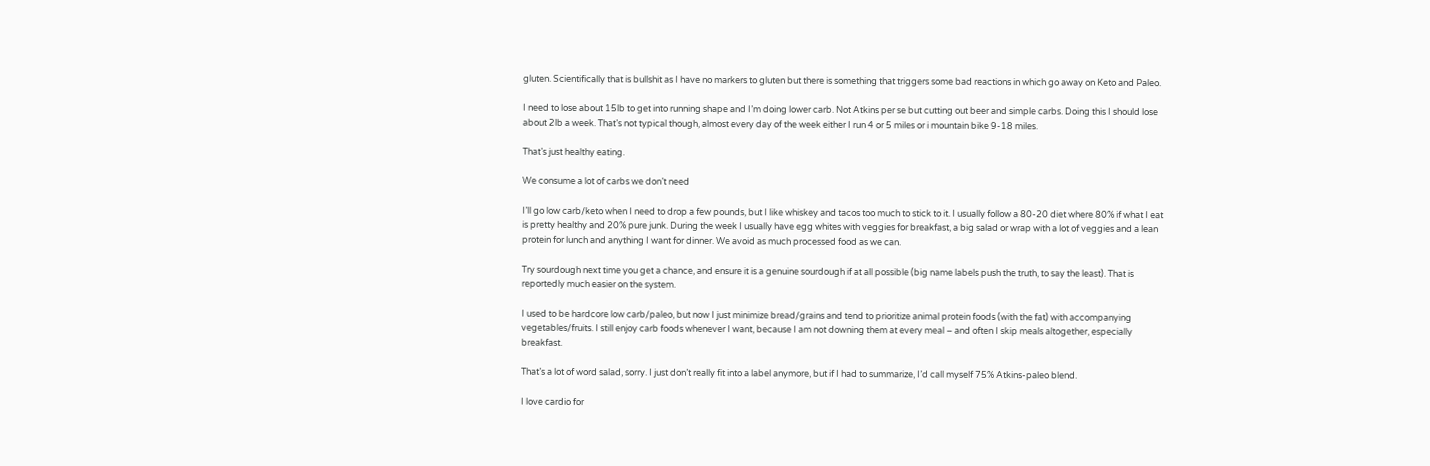gluten. Scientifically that is bullshit as I have no markers to gluten but there is something that triggers some bad reactions in which go away on Keto and Paleo.

I need to lose about 15lb to get into running shape and I’m doing lower carb. Not Atkins per se but cutting out beer and simple carbs. Doing this I should lose about 2lb a week. That’s not typical though, almost every day of the week either I run 4 or 5 miles or i mountain bike 9-18 miles.

That’s just healthy eating.

We consume a lot of carbs we don’t need

I’ll go low carb/keto when I need to drop a few pounds, but I like whiskey and tacos too much to stick to it. I usually follow a 80-20 diet where 80% if what I eat is pretty healthy and 20% pure junk. During the week I usually have egg whites with veggies for breakfast, a big salad or wrap with a lot of veggies and a lean protein for lunch and anything I want for dinner. We avoid as much processed food as we can.

Try sourdough next time you get a chance, and ensure it is a genuine sourdough if at all possible (big name labels push the truth, to say the least). That is reportedly much easier on the system.

I used to be hardcore low carb/paleo, but now I just minimize bread/grains and tend to prioritize animal protein foods (with the fat) with accompanying vegetables/fruits. I still enjoy carb foods whenever I want, because I am not downing them at every meal – and often I skip meals altogether, especially breakfast.

That’s a lot of word salad, sorry. I just don’t really fit into a label anymore, but if I had to summarize, I’d call myself 75% Atkins-paleo blend.

I love cardio for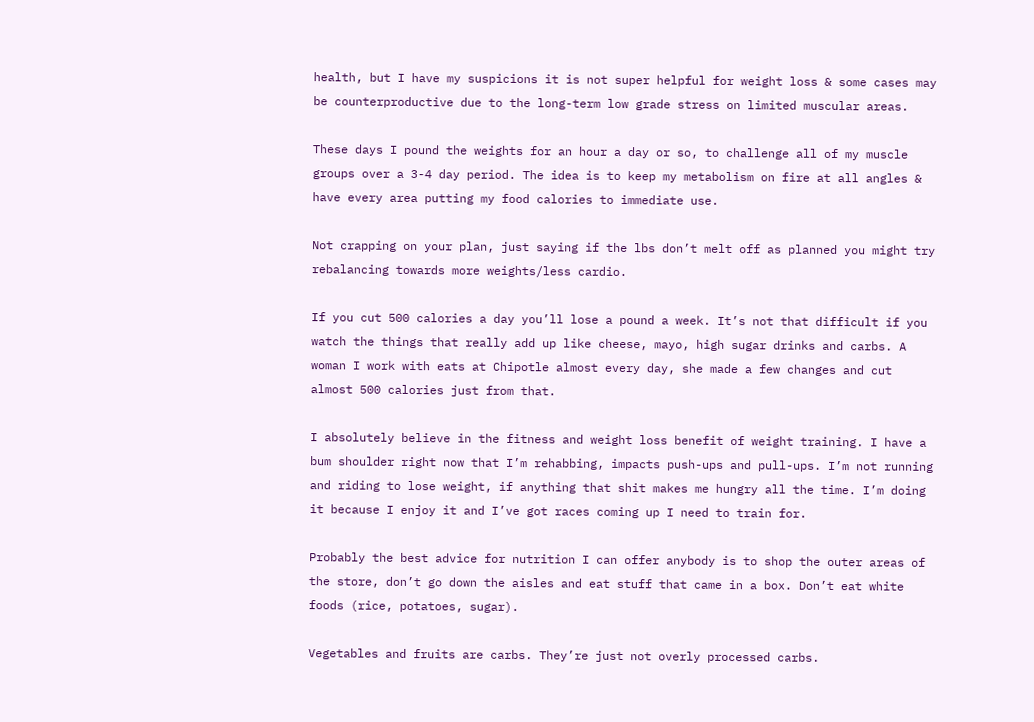health, but I have my suspicions it is not super helpful for weight loss & some cases may be counterproductive due to the long-term low grade stress on limited muscular areas.

These days I pound the weights for an hour a day or so, to challenge all of my muscle groups over a 3-4 day period. The idea is to keep my metabolism on fire at all angles & have every area putting my food calories to immediate use.

Not crapping on your plan, just saying if the lbs don’t melt off as planned you might try rebalancing towards more weights/less cardio.

If you cut 500 calories a day you’ll lose a pound a week. It’s not that difficult if you watch the things that really add up like cheese, mayo, high sugar drinks and carbs. A woman I work with eats at Chipotle almost every day, she made a few changes and cut almost 500 calories just from that.

I absolutely believe in the fitness and weight loss benefit of weight training. I have a bum shoulder right now that I’m rehabbing, impacts push-ups and pull-ups. I’m not running and riding to lose weight, if anything that shit makes me hungry all the time. I’m doing it because I enjoy it and I’ve got races coming up I need to train for.

Probably the best advice for nutrition I can offer anybody is to shop the outer areas of the store, don’t go down the aisles and eat stuff that came in a box. Don’t eat white foods (rice, potatoes, sugar).

Vegetables and fruits are carbs. They’re just not overly processed carbs.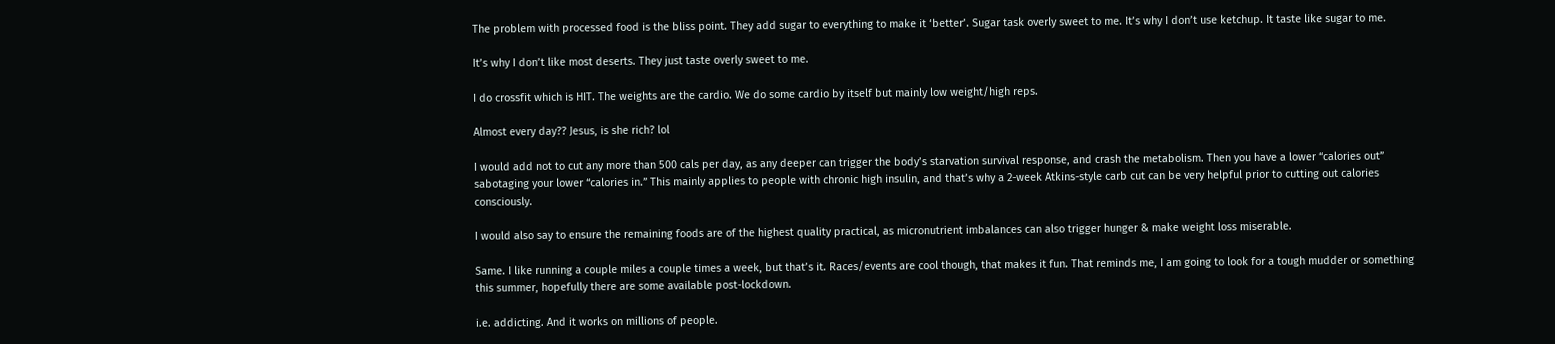The problem with processed food is the bliss point. They add sugar to everything to make it ‘better’. Sugar task overly sweet to me. It’s why I don’t use ketchup. It taste like sugar to me.

It’s why I don’t like most deserts. They just taste overly sweet to me.

I do crossfit which is HIT. The weights are the cardio. We do some cardio by itself but mainly low weight/high reps.

Almost every day?? Jesus, is she rich? lol

I would add not to cut any more than 500 cals per day, as any deeper can trigger the body’s starvation survival response, and crash the metabolism. Then you have a lower “calories out” sabotaging your lower “calories in.” This mainly applies to people with chronic high insulin, and that’s why a 2-week Atkins-style carb cut can be very helpful prior to cutting out calories consciously.

I would also say to ensure the remaining foods are of the highest quality practical, as micronutrient imbalances can also trigger hunger & make weight loss miserable.

Same. I like running a couple miles a couple times a week, but that’s it. Races/events are cool though, that makes it fun. That reminds me, I am going to look for a tough mudder or something this summer, hopefully there are some available post-lockdown.

i.e. addicting. And it works on millions of people.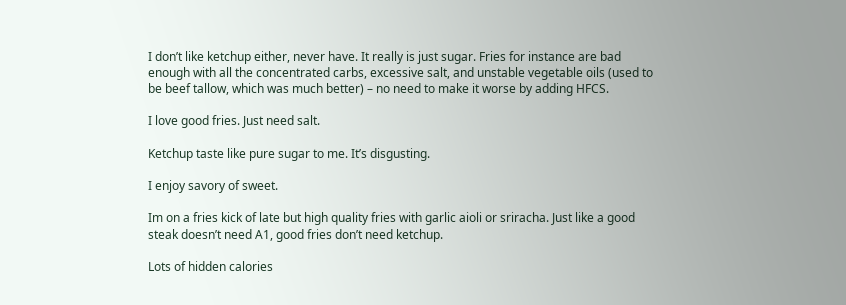I don’t like ketchup either, never have. It really is just sugar. Fries for instance are bad enough with all the concentrated carbs, excessive salt, and unstable vegetable oils (used to be beef tallow, which was much better) – no need to make it worse by adding HFCS.

I love good fries. Just need salt.

Ketchup taste like pure sugar to me. It’s disgusting.

I enjoy savory of sweet.

Im on a fries kick of late but high quality fries with garlic aioli or sriracha. Just like a good steak doesn’t need A1, good fries don’t need ketchup.

Lots of hidden calories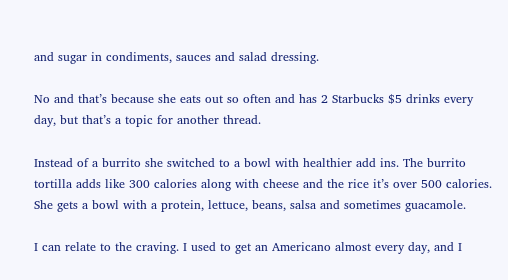and sugar in condiments, sauces and salad dressing.

No and that’s because she eats out so often and has 2 Starbucks $5 drinks every day, but that’s a topic for another thread.

Instead of a burrito she switched to a bowl with healthier add ins. The burrito tortilla adds like 300 calories along with cheese and the rice it’s over 500 calories. She gets a bowl with a protein, lettuce, beans, salsa and sometimes guacamole.

I can relate to the craving. I used to get an Americano almost every day, and I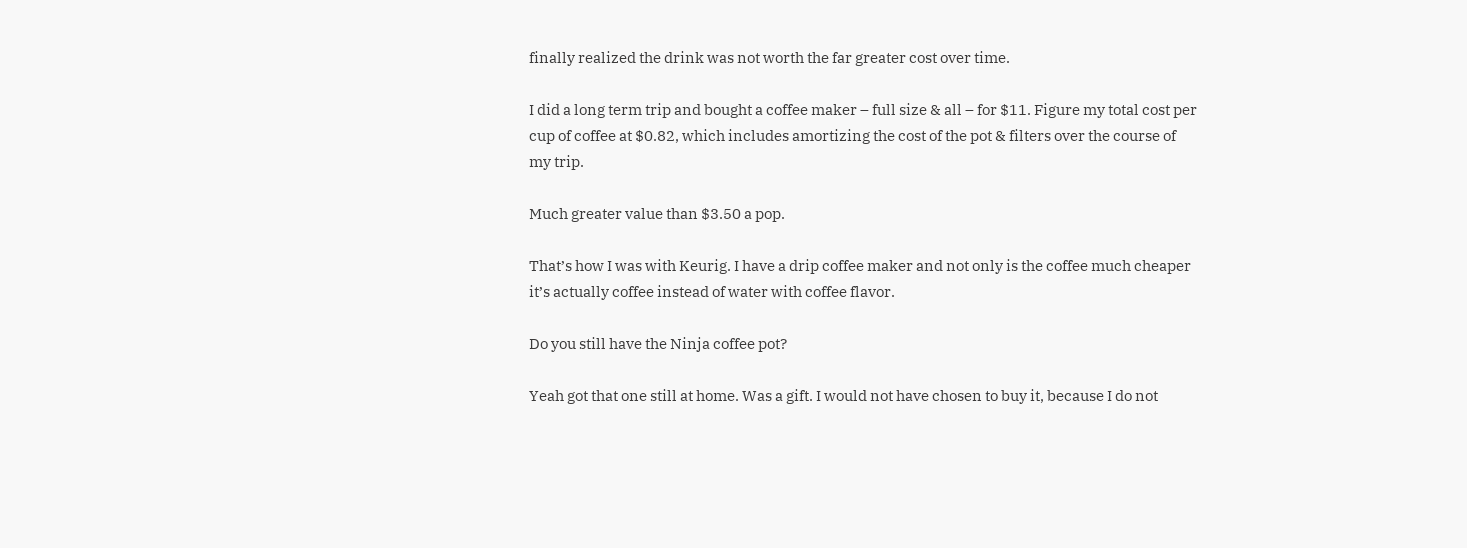finally realized the drink was not worth the far greater cost over time.

I did a long term trip and bought a coffee maker – full size & all – for $11. Figure my total cost per cup of coffee at $0.82, which includes amortizing the cost of the pot & filters over the course of my trip.

Much greater value than $3.50 a pop.

That’s how I was with Keurig. I have a drip coffee maker and not only is the coffee much cheaper it’s actually coffee instead of water with coffee flavor.

Do you still have the Ninja coffee pot?

Yeah got that one still at home. Was a gift. I would not have chosen to buy it, because I do not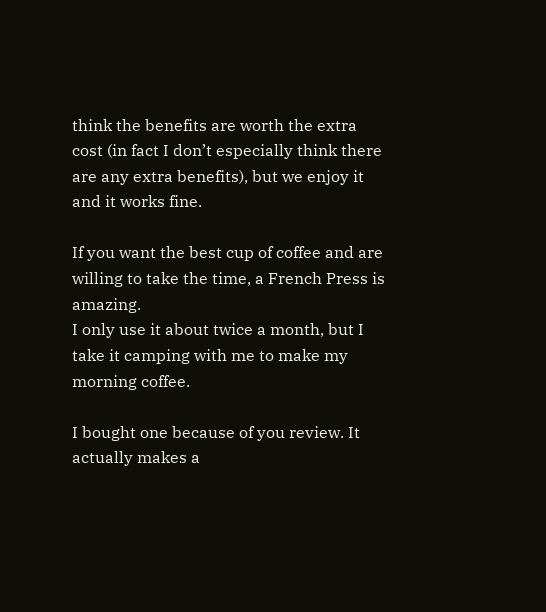think the benefits are worth the extra cost (in fact I don’t especially think there are any extra benefits), but we enjoy it and it works fine.

If you want the best cup of coffee and are willing to take the time, a French Press is amazing.
I only use it about twice a month, but I take it camping with me to make my morning coffee.

I bought one because of you review. It actually makes a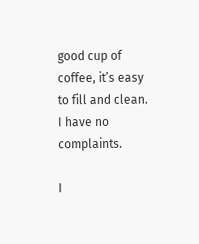good cup of coffee, it’s easy to fill and clean. I have no complaints.

I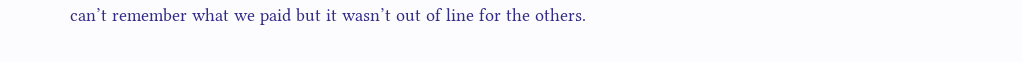can’t remember what we paid but it wasn’t out of line for the others.